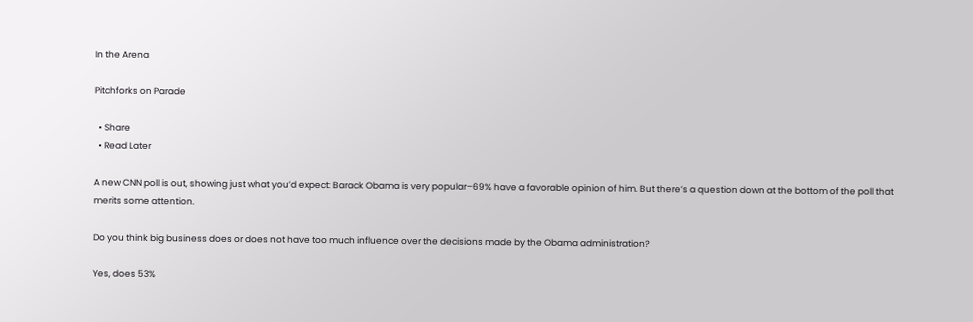In the Arena

Pitchforks on Parade

  • Share
  • Read Later

A new CNN poll is out, showing just what you’d expect: Barack Obama is very popular–69% have a favorable opinion of him. But there’s a question down at the bottom of the poll that merits some attention.

Do you think big business does or does not have too much influence over the decisions made by the Obama administration?

Yes, does 53%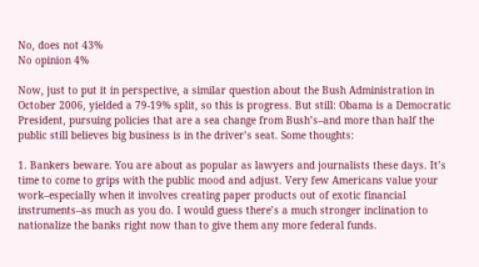No, does not 43%
No opinion 4%

Now, just to put it in perspective, a similar question about the Bush Administration in October 2006, yielded a 79-19% split, so this is progress. But still: Obama is a Democratic President, pursuing policies that are a sea change from Bush’s–and more than half the public still believes big business is in the driver’s seat. Some thoughts:

1. Bankers beware. You are about as popular as lawyers and journalists these days. It’s time to come to grips with the public mood and adjust. Very few Americans value your work–especially when it involves creating paper products out of exotic financial instruments–as much as you do. I would guess there’s a much stronger inclination to nationalize the banks right now than to give them any more federal funds.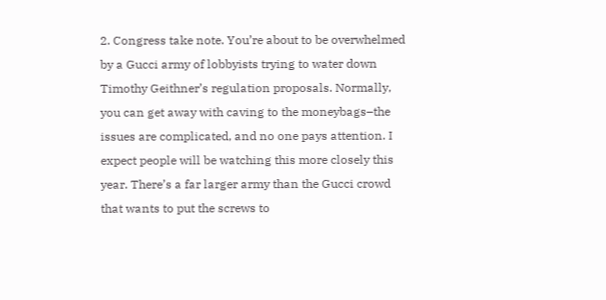2. Congress take note. You’re about to be overwhelmed by a Gucci army of lobbyists trying to water down Timothy Geithner’s regulation proposals. Normally, you can get away with caving to the moneybags–the issues are complicated, and no one pays attention. I expect people will be watching this more closely this year. There’s a far larger army than the Gucci crowd that wants to put the screws to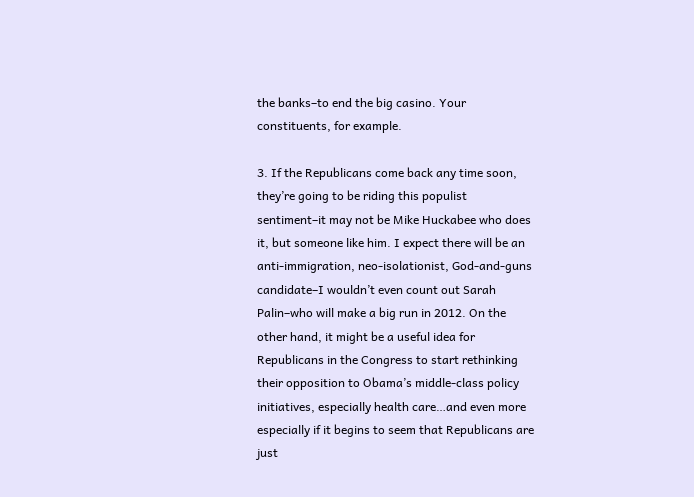the banks–to end the big casino. Your constituents, for example.

3. If the Republicans come back any time soon, they’re going to be riding this populist sentiment–it may not be Mike Huckabee who does it, but someone like him. I expect there will be an anti-immigration, neo-isolationist, God-and-guns candidate–I wouldn’t even count out Sarah Palin–who will make a big run in 2012. On the other hand, it might be a useful idea for Republicans in the Congress to start rethinking their opposition to Obama’s middle-class policy initiatives, especially health care…and even more especially if it begins to seem that Republicans are just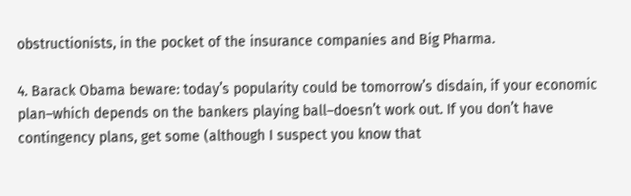obstructionists, in the pocket of the insurance companies and Big Pharma.

4. Barack Obama beware: today’s popularity could be tomorrow’s disdain, if your economic plan–which depends on the bankers playing ball–doesn’t work out. If you don’t have contingency plans, get some (although I suspect you know that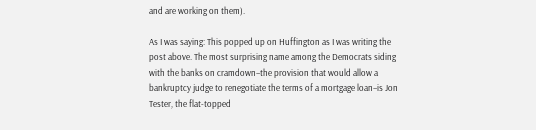and are working on them).

As I was saying: This popped up on Huffington as I was writing the post above. The most surprising name among the Democrats siding with the banks on cramdown–the provision that would allow a bankruptcy judge to renegotiate the terms of a mortgage loan–is Jon Tester, the flat-topped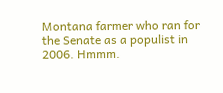Montana farmer who ran for the Senate as a populist in 2006. Hmmm.